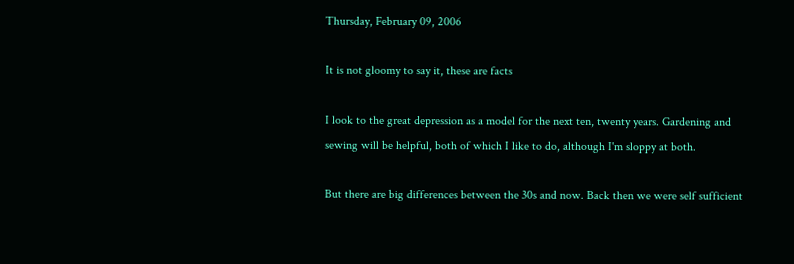Thursday, February 09, 2006

It is not gloomy to say it, these are facts

I look to the great depression as a model for the next ten, twenty years. Gardening and sewing will be helpful, both of which I like to do, although I'm sloppy at both.

But there are big differences between the 30s and now. Back then we were self sufficient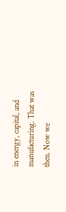in energy, capital, and manufacturing. That was then. Now we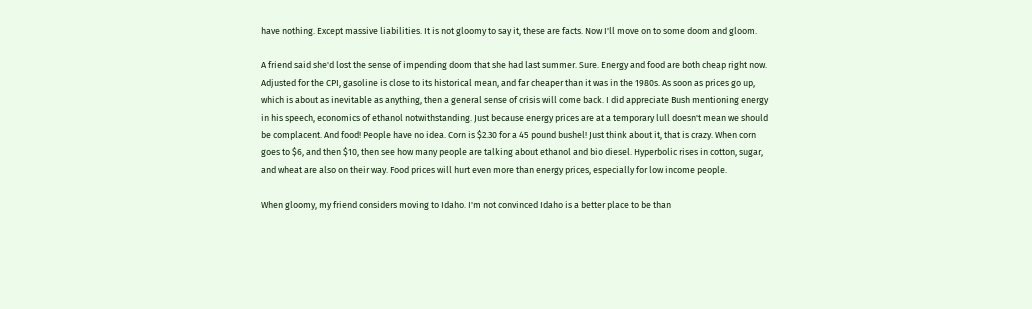have nothing. Except massive liabilities. It is not gloomy to say it, these are facts. Now I'll move on to some doom and gloom.

A friend said she'd lost the sense of impending doom that she had last summer. Sure. Energy and food are both cheap right now. Adjusted for the CPI, gasoline is close to its historical mean, and far cheaper than it was in the 1980s. As soon as prices go up, which is about as inevitable as anything, then a general sense of crisis will come back. I did appreciate Bush mentioning energy in his speech, economics of ethanol notwithstanding. Just because energy prices are at a temporary lull doesn't mean we should be complacent. And food! People have no idea. Corn is $2.30 for a 45 pound bushel! Just think about it, that is crazy. When corn goes to $6, and then $10, then see how many people are talking about ethanol and bio diesel. Hyperbolic rises in cotton, sugar, and wheat are also on their way. Food prices will hurt even more than energy prices, especially for low income people.

When gloomy, my friend considers moving to Idaho. I'm not convinced Idaho is a better place to be than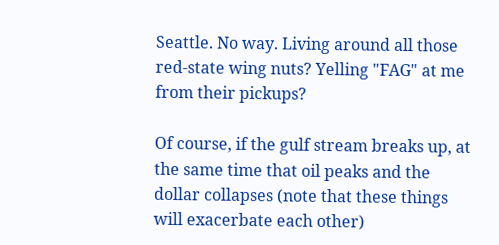Seattle. No way. Living around all those red-state wing nuts? Yelling "FAG" at me from their pickups?

Of course, if the gulf stream breaks up, at the same time that oil peaks and the dollar collapses (note that these things will exacerbate each other)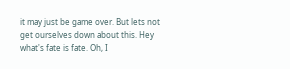it may just be game over. But lets not get ourselves down about this. Hey what's fate is fate. Oh, I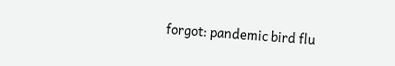forgot: pandemic bird flu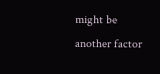might be another factor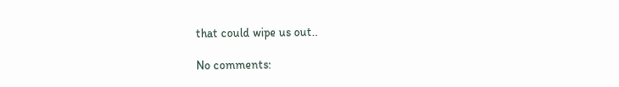that could wipe us out..

No comments: